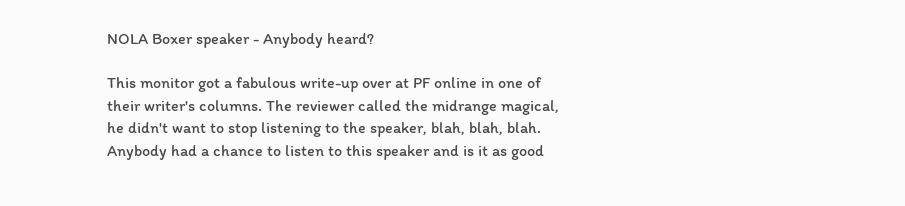NOLA Boxer speaker - Anybody heard?

This monitor got a fabulous write-up over at PF online in one of their writer's columns. The reviewer called the midrange magical, he didn't want to stop listening to the speaker, blah, blah, blah. Anybody had a chance to listen to this speaker and is it as good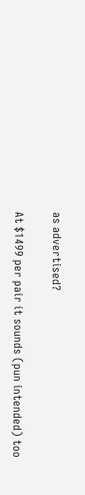as advertised?

At $1499 per pair it sounds (pun intended) too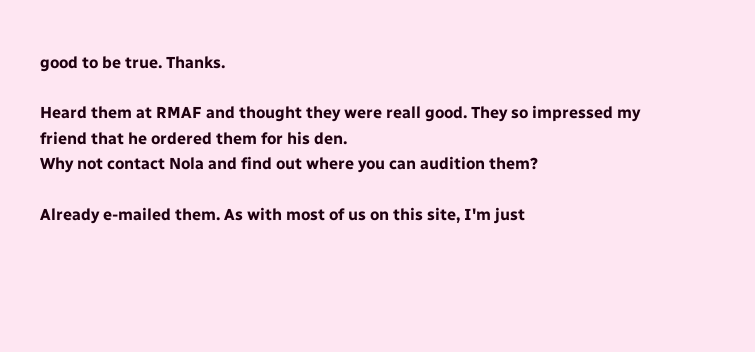good to be true. Thanks.

Heard them at RMAF and thought they were reall good. They so impressed my friend that he ordered them for his den.
Why not contact Nola and find out where you can audition them?

Already e-mailed them. As with most of us on this site, I'm just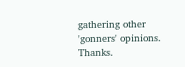gathering other 'gonners' opinions. Thanks.